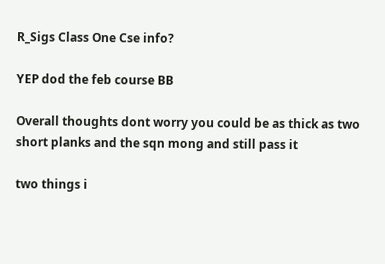R_Sigs Class One Cse info?

YEP dod the feb course BB

Overall thoughts dont worry you could be as thick as two short planks and the sqn mong and still pass it

two things i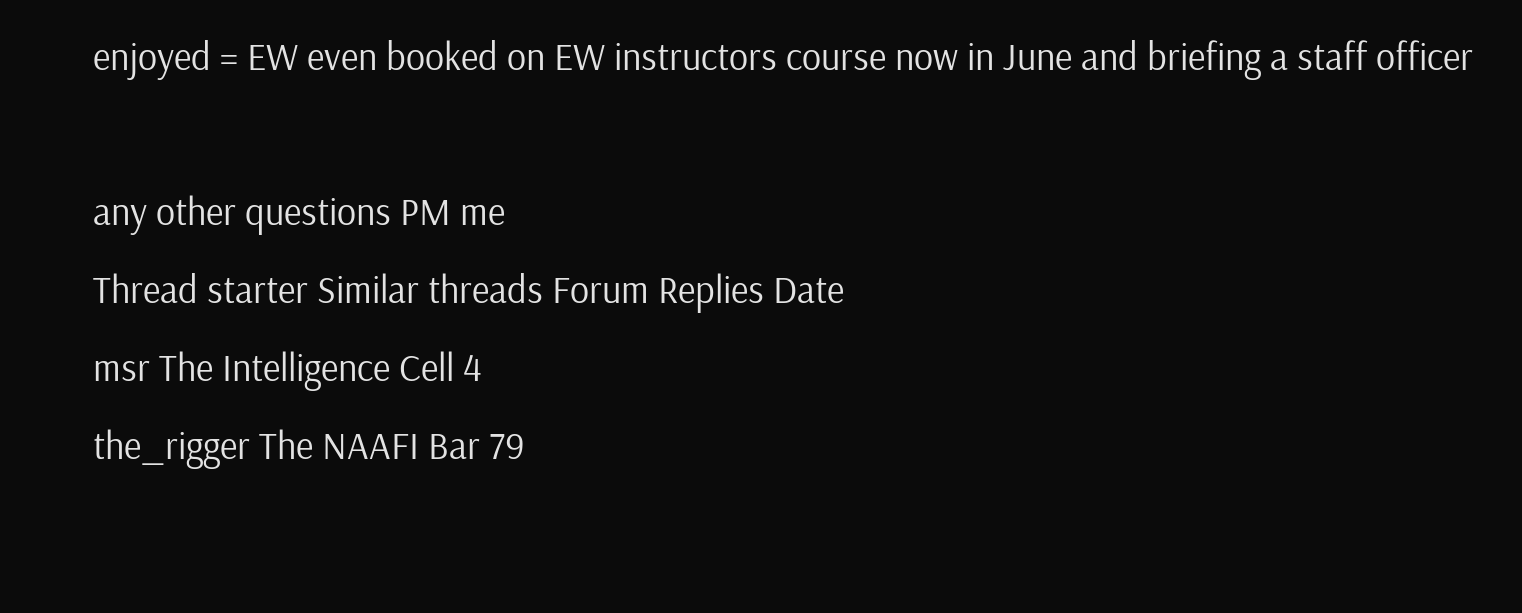enjoyed = EW even booked on EW instructors course now in June and briefing a staff officer

any other questions PM me
Thread starter Similar threads Forum Replies Date
msr The Intelligence Cell 4
the_rigger The NAAFI Bar 79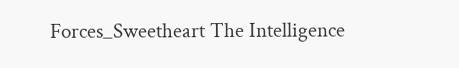Forces_Sweetheart The Intelligence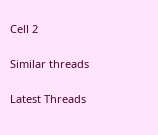Cell 2

Similar threads

Latest Threads